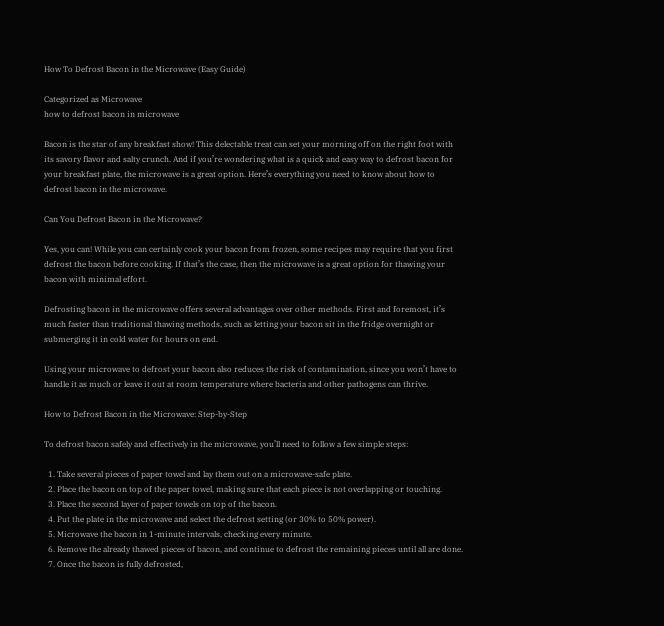How To Defrost Bacon in the Microwave (Easy Guide)

Categorized as Microwave
how to defrost bacon in microwave

Bacon is the star of any breakfast show! This delectable treat can set your morning off on the right foot with its savory flavor and salty crunch. And if you’re wondering what is a quick and easy way to defrost bacon for your breakfast plate, the microwave is a great option. Here’s everything you need to know about how to defrost bacon in the microwave.

Can You Defrost Bacon in the Microwave?

Yes, you can! While you can certainly cook your bacon from frozen, some recipes may require that you first defrost the bacon before cooking. If that’s the case, then the microwave is a great option for thawing your bacon with minimal effort.

Defrosting bacon in the microwave offers several advantages over other methods. First and foremost, it’s much faster than traditional thawing methods, such as letting your bacon sit in the fridge overnight or submerging it in cold water for hours on end.

Using your microwave to defrost your bacon also reduces the risk of contamination, since you won’t have to handle it as much or leave it out at room temperature where bacteria and other pathogens can thrive.

How to Defrost Bacon in the Microwave: Step-by-Step

To defrost bacon safely and effectively in the microwave, you’ll need to follow a few simple steps:

  1. Take several pieces of paper towel and lay them out on a microwave-safe plate.
  2. Place the bacon on top of the paper towel, making sure that each piece is not overlapping or touching.
  3. Place the second layer of paper towels on top of the bacon.
  4. Put the plate in the microwave and select the defrost setting (or 30% to 50% power).
  5. Microwave the bacon in 1-minute intervals, checking every minute.
  6. Remove the already thawed pieces of bacon, and continue to defrost the remaining pieces until all are done.
  7. Once the bacon is fully defrosted,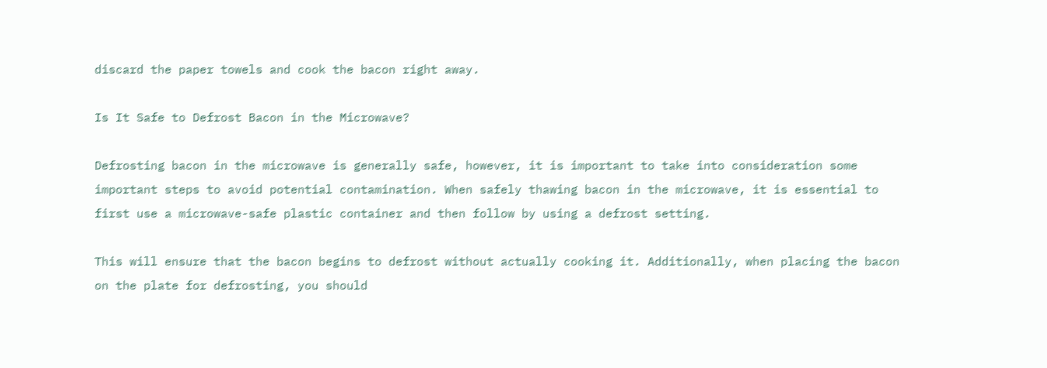discard the paper towels and cook the bacon right away.

Is It Safe to Defrost Bacon in the Microwave?

Defrosting bacon in the microwave is generally safe, however, it is important to take into consideration some important steps to avoid potential contamination. When safely thawing bacon in the microwave, it is essential to first use a microwave-safe plastic container and then follow by using a defrost setting.

This will ensure that the bacon begins to defrost without actually cooking it. Additionally, when placing the bacon on the plate for defrosting, you should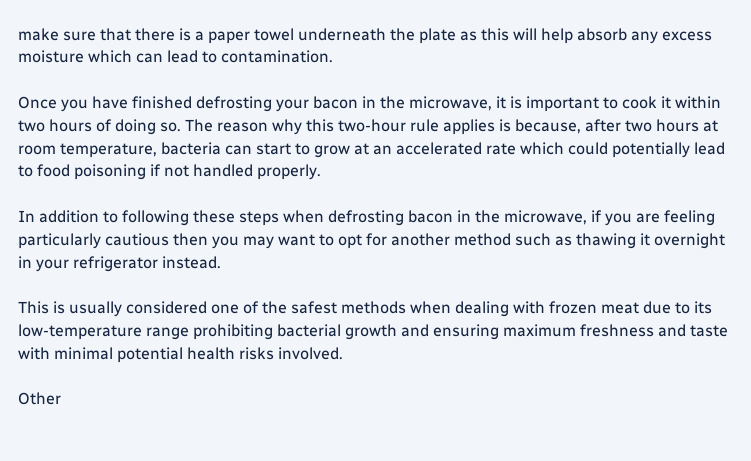make sure that there is a paper towel underneath the plate as this will help absorb any excess moisture which can lead to contamination.

Once you have finished defrosting your bacon in the microwave, it is important to cook it within two hours of doing so. The reason why this two-hour rule applies is because, after two hours at room temperature, bacteria can start to grow at an accelerated rate which could potentially lead to food poisoning if not handled properly.

In addition to following these steps when defrosting bacon in the microwave, if you are feeling particularly cautious then you may want to opt for another method such as thawing it overnight in your refrigerator instead.

This is usually considered one of the safest methods when dealing with frozen meat due to its low-temperature range prohibiting bacterial growth and ensuring maximum freshness and taste with minimal potential health risks involved.

Other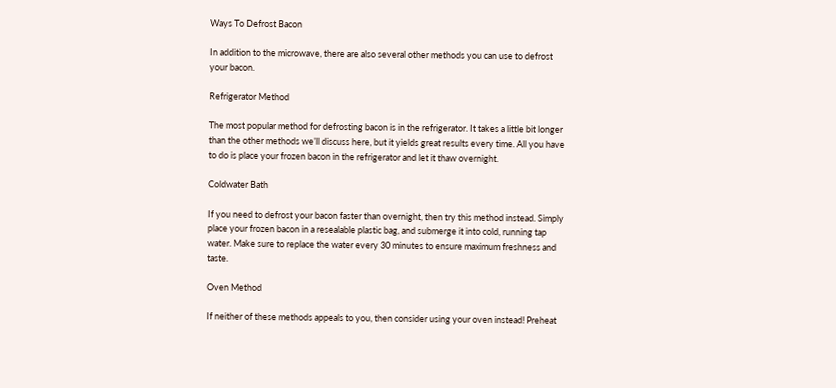Ways To Defrost Bacon

In addition to the microwave, there are also several other methods you can use to defrost your bacon.

Refrigerator Method

The most popular method for defrosting bacon is in the refrigerator. It takes a little bit longer than the other methods we’ll discuss here, but it yields great results every time. All you have to do is place your frozen bacon in the refrigerator and let it thaw overnight.

Coldwater Bath

If you need to defrost your bacon faster than overnight, then try this method instead. Simply place your frozen bacon in a resealable plastic bag, and submerge it into cold, running tap water. Make sure to replace the water every 30 minutes to ensure maximum freshness and taste.

Oven Method

If neither of these methods appeals to you, then consider using your oven instead! Preheat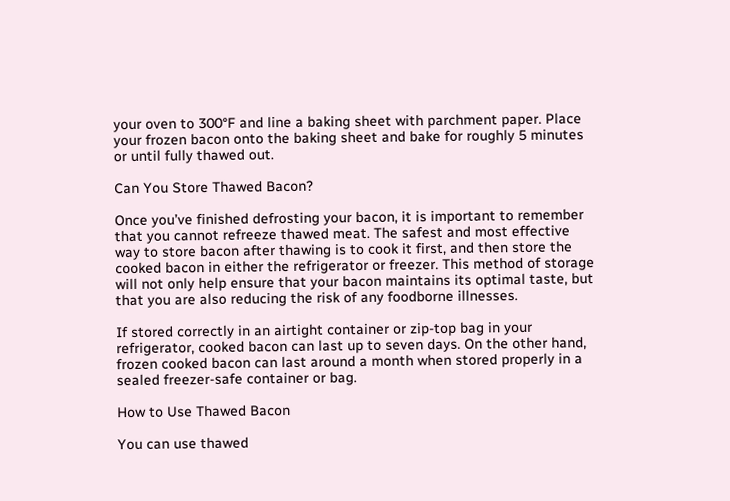your oven to 300°F and line a baking sheet with parchment paper. Place your frozen bacon onto the baking sheet and bake for roughly 5 minutes or until fully thawed out.

Can You Store Thawed Bacon?

Once you’ve finished defrosting your bacon, it is important to remember that you cannot refreeze thawed meat. The safest and most effective way to store bacon after thawing is to cook it first, and then store the cooked bacon in either the refrigerator or freezer. This method of storage will not only help ensure that your bacon maintains its optimal taste, but that you are also reducing the risk of any foodborne illnesses.

If stored correctly in an airtight container or zip-top bag in your refrigerator, cooked bacon can last up to seven days. On the other hand, frozen cooked bacon can last around a month when stored properly in a sealed freezer-safe container or bag.

How to Use Thawed Bacon

You can use thawed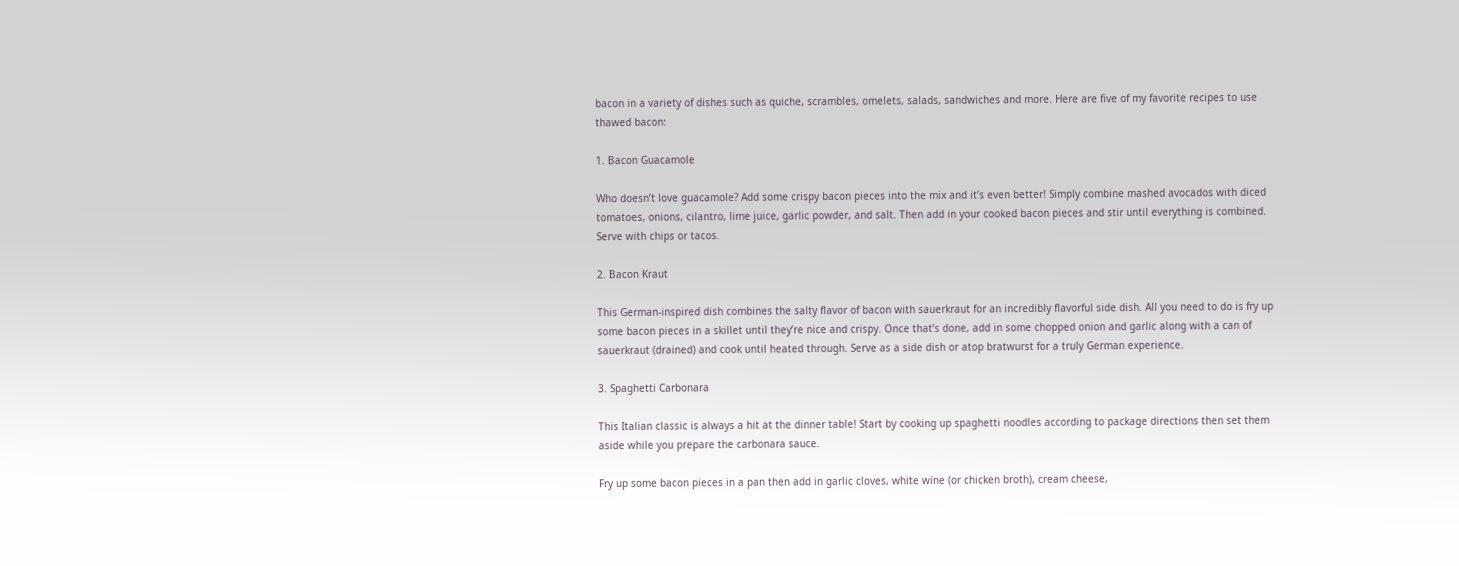bacon in a variety of dishes such as quiche, scrambles, omelets, salads, sandwiches and more. Here are five of my favorite recipes to use thawed bacon:

1. Bacon Guacamole

Who doesn’t love guacamole? Add some crispy bacon pieces into the mix and it’s even better! Simply combine mashed avocados with diced tomatoes, onions, cilantro, lime juice, garlic powder, and salt. Then add in your cooked bacon pieces and stir until everything is combined. Serve with chips or tacos.

2. Bacon Kraut

This German-inspired dish combines the salty flavor of bacon with sauerkraut for an incredibly flavorful side dish. All you need to do is fry up some bacon pieces in a skillet until they’re nice and crispy. Once that’s done, add in some chopped onion and garlic along with a can of sauerkraut (drained) and cook until heated through. Serve as a side dish or atop bratwurst for a truly German experience.

3. Spaghetti Carbonara

This Italian classic is always a hit at the dinner table! Start by cooking up spaghetti noodles according to package directions then set them aside while you prepare the carbonara sauce.

Fry up some bacon pieces in a pan then add in garlic cloves, white wine (or chicken broth), cream cheese,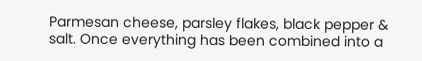Parmesan cheese, parsley flakes, black pepper & salt. Once everything has been combined into a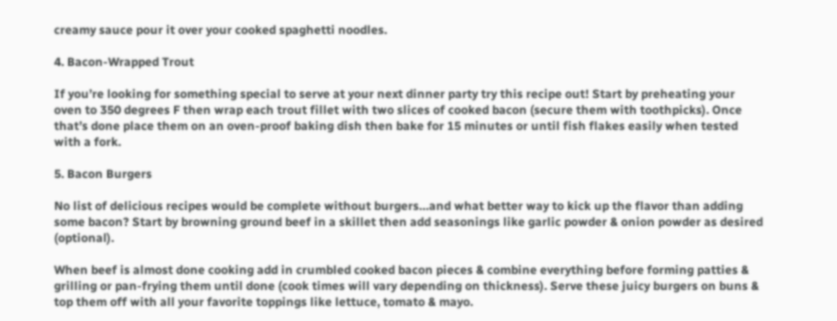creamy sauce pour it over your cooked spaghetti noodles.

4. Bacon-Wrapped Trout

If you’re looking for something special to serve at your next dinner party try this recipe out! Start by preheating your oven to 350 degrees F then wrap each trout fillet with two slices of cooked bacon (secure them with toothpicks). Once that’s done place them on an oven-proof baking dish then bake for 15 minutes or until fish flakes easily when tested with a fork.

5. Bacon Burgers

No list of delicious recipes would be complete without burgers…and what better way to kick up the flavor than adding some bacon? Start by browning ground beef in a skillet then add seasonings like garlic powder & onion powder as desired (optional).

When beef is almost done cooking add in crumbled cooked bacon pieces & combine everything before forming patties & grilling or pan-frying them until done (cook times will vary depending on thickness). Serve these juicy burgers on buns & top them off with all your favorite toppings like lettuce, tomato & mayo.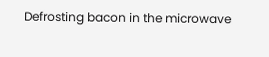Defrosting bacon in the microwave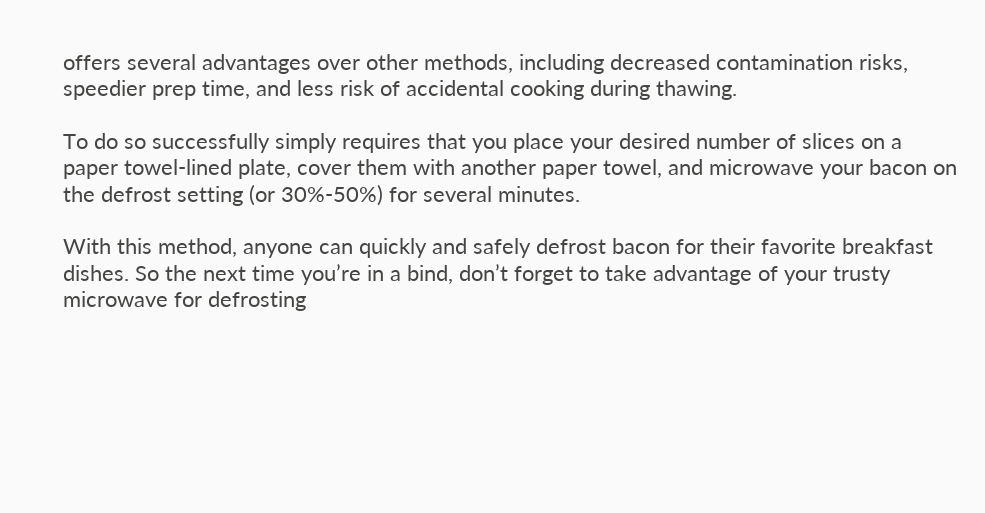offers several advantages over other methods, including decreased contamination risks, speedier prep time, and less risk of accidental cooking during thawing.

To do so successfully simply requires that you place your desired number of slices on a paper towel-lined plate, cover them with another paper towel, and microwave your bacon on the defrost setting (or 30%-50%) for several minutes.

With this method, anyone can quickly and safely defrost bacon for their favorite breakfast dishes. So the next time you’re in a bind, don’t forget to take advantage of your trusty microwave for defrosting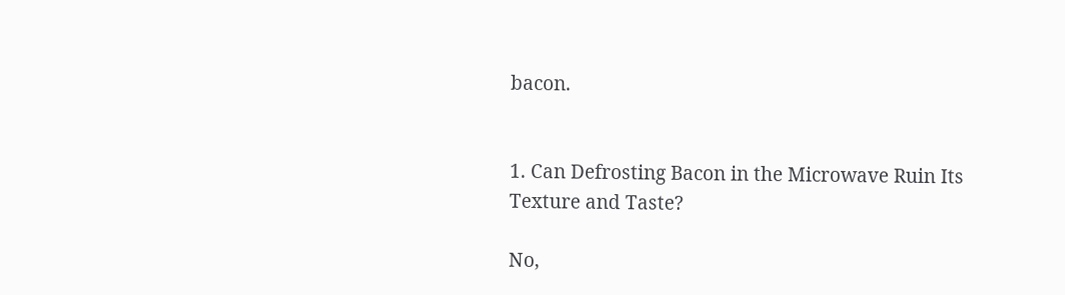bacon.


1. Can Defrosting Bacon in the Microwave Ruin Its Texture and Taste?

No,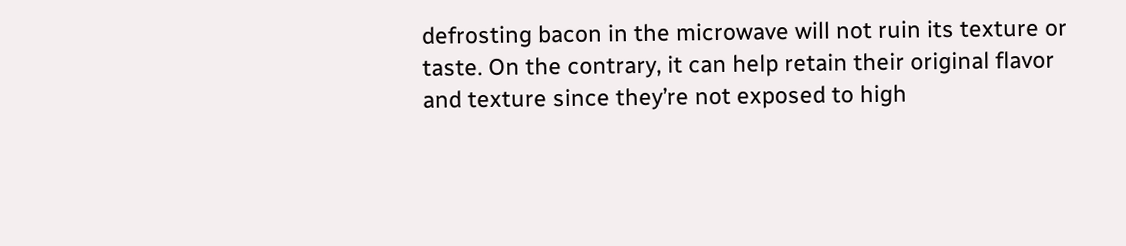defrosting bacon in the microwave will not ruin its texture or taste. On the contrary, it can help retain their original flavor and texture since they’re not exposed to high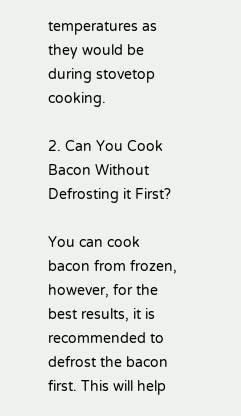temperatures as they would be during stovetop cooking.

2. Can You Cook Bacon Without Defrosting it First?

You can cook bacon from frozen, however, for the best results, it is recommended to defrost the bacon first. This will help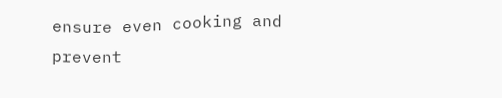ensure even cooking and prevent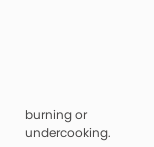burning or undercooking.